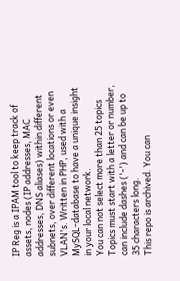IP Reg is a IPAM tool to keep track of assets, nodes (IP addresses, MAC addresses, DNS aliases) within different subnets, over different locations or even VLAN's. Written in PHP, used with a MySQL-database to have a unique insight in your local network.
You can not select more than 25 topics Topics must start with a letter or number, can include dashes ('-') and can be up to 35 characters long.
This repo is archived. You can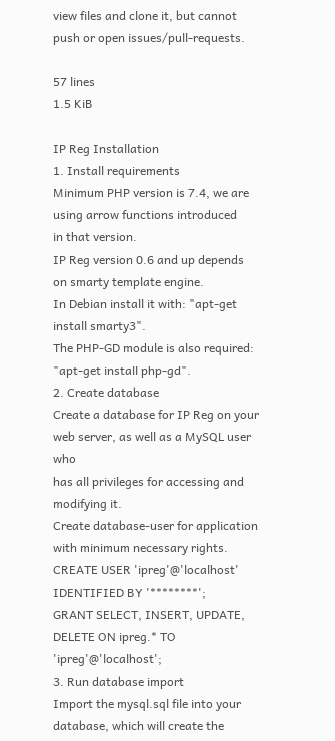view files and clone it, but cannot push or open issues/pull-requests.

57 lines
1.5 KiB

IP Reg Installation
1. Install requirements
Minimum PHP version is 7.4, we are using arrow functions introduced
in that version.
IP Reg version 0.6 and up depends on smarty template engine.
In Debian install it with: "apt-get install smarty3".
The PHP-GD module is also required: "apt-get install php-gd".
2. Create database
Create a database for IP Reg on your web server, as well as a MySQL user who
has all privileges for accessing and modifying it.
Create database-user for application with minimum necessary rights.
CREATE USER 'ipreg'@'localhost' IDENTIFIED BY '********';
GRANT SELECT, INSERT, UPDATE, DELETE ON ipreg.* TO 'ipreg'@'localhost';
3. Run database import
Import the mysql.sql file into your database, which will create the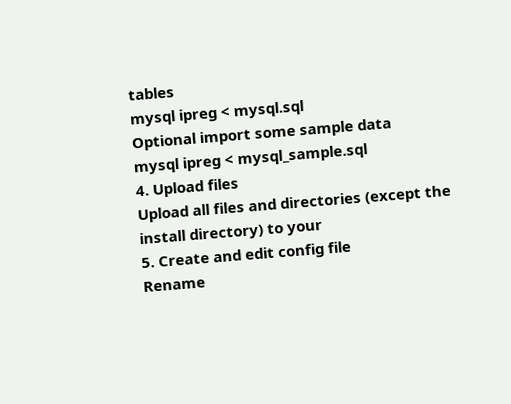tables
mysql ipreg < mysql.sql
Optional import some sample data
mysql ipreg < mysql_sample.sql
4. Upload files
Upload all files and directories (except the install directory) to your
5. Create and edit config file
Rename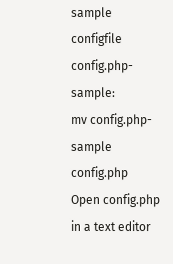sample configfile config.php-sample:
mv config.php-sample config.php
Open config.php in a text editor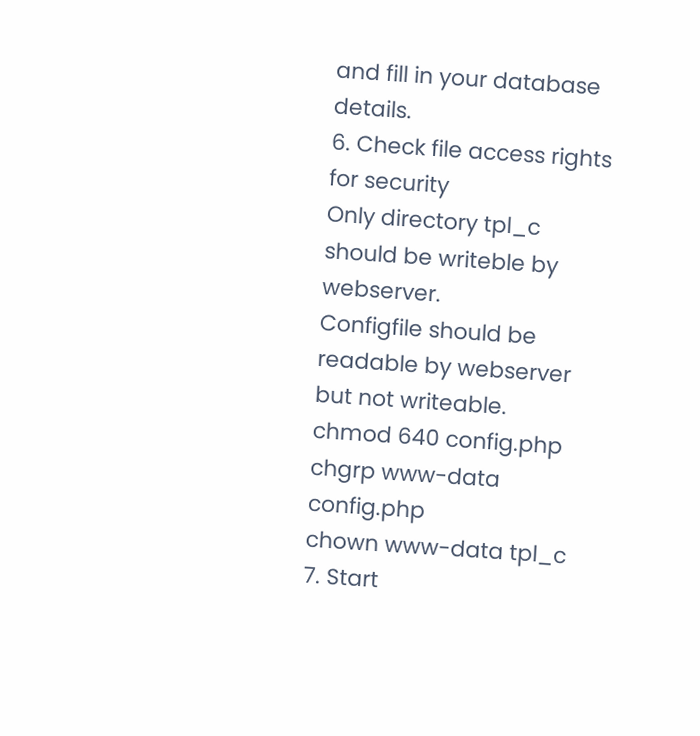and fill in your database details.
6. Check file access rights for security
Only directory tpl_c should be writeble by webserver.
Configfile should be readable by webserver but not writeable.
chmod 640 config.php
chgrp www-data config.php
chown www-data tpl_c
7. Start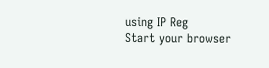using IP Reg
Start your browser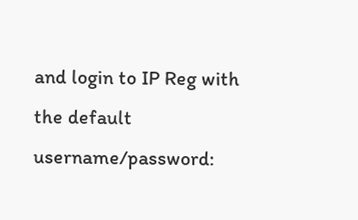and login to IP Reg with the default username/password: